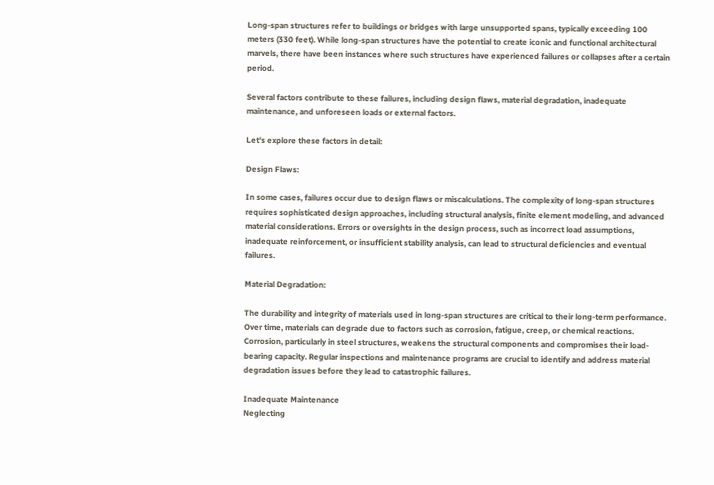Long-span structures refer to buildings or bridges with large unsupported spans, typically exceeding 100 meters (330 feet). While long-span structures have the potential to create iconic and functional architectural marvels, there have been instances where such structures have experienced failures or collapses after a certain period.

Several factors contribute to these failures, including design flaws, material degradation, inadequate maintenance, and unforeseen loads or external factors.

Let's explore these factors in detail:

Design Flaws:

In some cases, failures occur due to design flaws or miscalculations. The complexity of long-span structures requires sophisticated design approaches, including structural analysis, finite element modeling, and advanced material considerations. Errors or oversights in the design process, such as incorrect load assumptions, inadequate reinforcement, or insufficient stability analysis, can lead to structural deficiencies and eventual failures.

Material Degradation:

The durability and integrity of materials used in long-span structures are critical to their long-term performance. Over time, materials can degrade due to factors such as corrosion, fatigue, creep, or chemical reactions. Corrosion, particularly in steel structures, weakens the structural components and compromises their load-bearing capacity. Regular inspections and maintenance programs are crucial to identify and address material degradation issues before they lead to catastrophic failures.

Inadequate Maintenance
Neglecting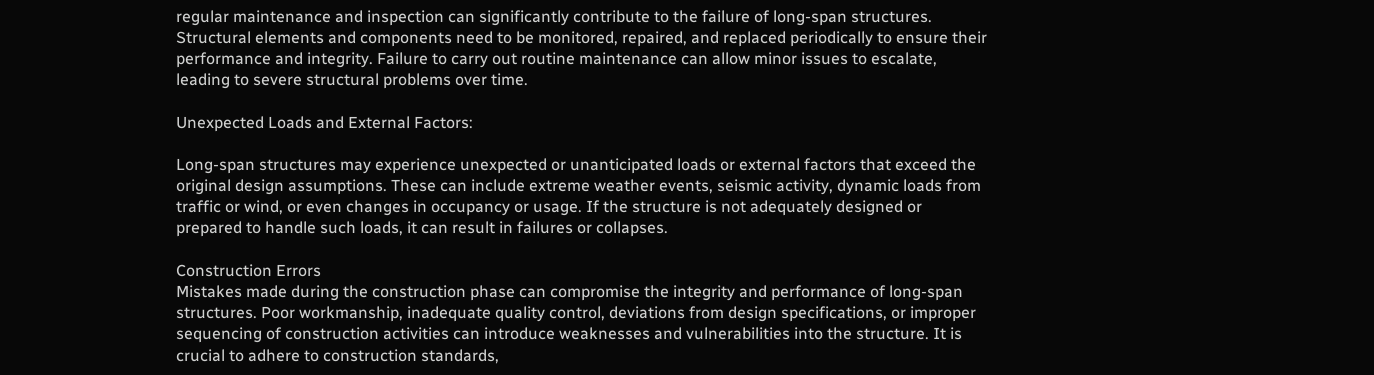regular maintenance and inspection can significantly contribute to the failure of long-span structures. Structural elements and components need to be monitored, repaired, and replaced periodically to ensure their performance and integrity. Failure to carry out routine maintenance can allow minor issues to escalate, leading to severe structural problems over time.

Unexpected Loads and External Factors:

Long-span structures may experience unexpected or unanticipated loads or external factors that exceed the original design assumptions. These can include extreme weather events, seismic activity, dynamic loads from traffic or wind, or even changes in occupancy or usage. If the structure is not adequately designed or prepared to handle such loads, it can result in failures or collapses.

Construction Errors
Mistakes made during the construction phase can compromise the integrity and performance of long-span structures. Poor workmanship, inadequate quality control, deviations from design specifications, or improper sequencing of construction activities can introduce weaknesses and vulnerabilities into the structure. It is crucial to adhere to construction standards,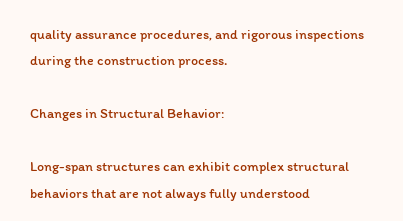quality assurance procedures, and rigorous inspections during the construction process.

Changes in Structural Behavior:

Long-span structures can exhibit complex structural behaviors that are not always fully understood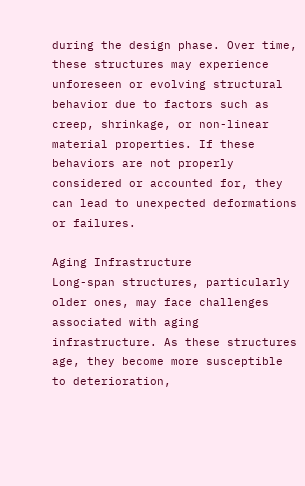during the design phase. Over time, these structures may experience unforeseen or evolving structural behavior due to factors such as creep, shrinkage, or non-linear material properties. If these behaviors are not properly considered or accounted for, they can lead to unexpected deformations or failures.

Aging Infrastructure
Long-span structures, particularly older ones, may face challenges associated with aging infrastructure. As these structures age, they become more susceptible to deterioration,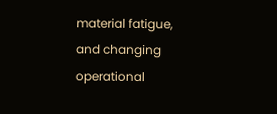material fatigue, and changing operational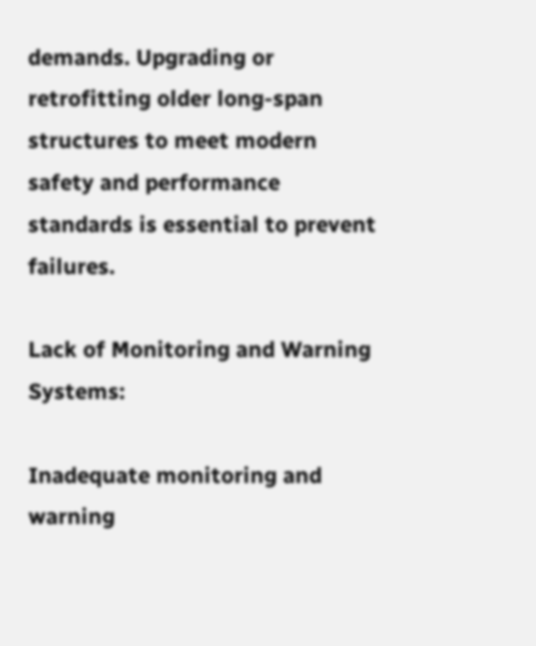demands. Upgrading or retrofitting older long-span structures to meet modern safety and performance standards is essential to prevent failures.

Lack of Monitoring and Warning Systems:

Inadequate monitoring and warning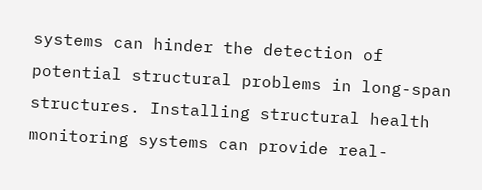systems can hinder the detection of potential structural problems in long-span structures. Installing structural health monitoring systems can provide real-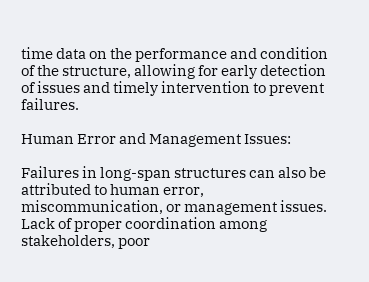time data on the performance and condition of the structure, allowing for early detection of issues and timely intervention to prevent failures.

Human Error and Management Issues:

Failures in long-span structures can also be attributed to human error, miscommunication, or management issues. Lack of proper coordination among stakeholders, poor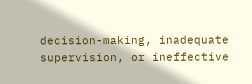decision-making, inadequate supervision, or ineffective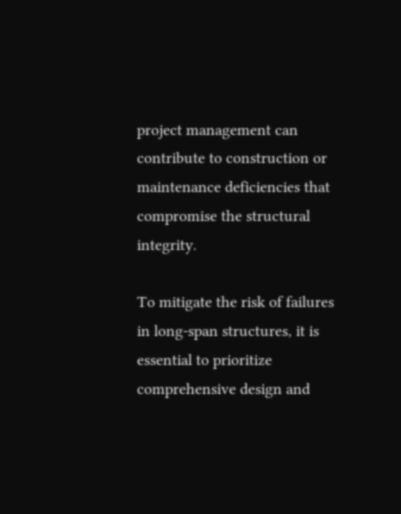project management can contribute to construction or maintenance deficiencies that compromise the structural integrity.

To mitigate the risk of failures in long-span structures, it is essential to prioritize comprehensive design and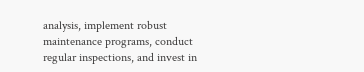analysis, implement robust maintenance programs, conduct regular inspections, and invest in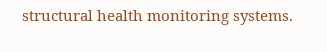structural health monitoring systems.